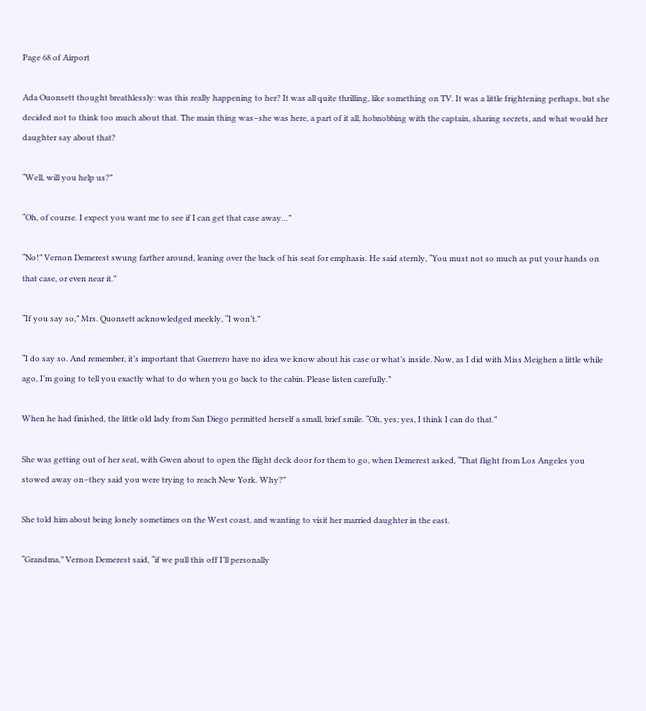Page 68 of Airport

Ada Ouonsett thought breathlessly: was this really happening to her? It was all quite thrilling, like something on TV. It was a little frightening perhaps, but she decided not to think too much about that. The main thing was–she was here, a part of it all, hobnobbing with the captain, sharing secrets, and what would her daughter say about that?

“Well, will you help us?”

“Oh, of course. I expect you want me to see if I can get that case away…”

“No!” Vernon Demerest swung farther around, leaning over the back of his seat for emphasis. He said sternly, “You must not so much as put your hands on that case, or even near it.”

“If you say so,” Mrs. Quonsett acknowledged meekly, “I won’t.”

“I do say so. And remember, it’s important that Guerrero have no idea we know about his case or what’s inside. Now, as I did with Miss Meighen a little while ago, I’m going to tell you exactly what to do when you go back to the cabin. Please listen carefully.”

When he had finished, the little old lady from San Diego permitted herself a small, brief smile. “Oh, yes; yes, I think I can do that.”

She was getting out of her seat, with Gwen about to open the flight deck door for them to go, when Demerest asked, “That flight from Los Angeles you stowed away on–they said you were trying to reach New York. Why?”

She told him about being lonely sometimes on the West coast, and wanting to visit her married daughter in the east.

“Grandma,” Vernon Demerest said, “if we pull this off I’ll personally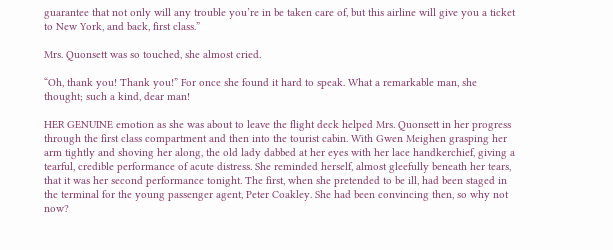guarantee that not only will any trouble you’re in be taken care of, but this airline will give you a ticket to New York, and back, first class.”

Mrs. Quonsett was so touched, she almost cried.

“Oh, thank you! Thank you!” For once she found it hard to speak. What a remarkable man, she thought; such a kind, dear man!

HER GENUINE emotion as she was about to leave the flight deck helped Mrs. Quonsett in her progress through the first class compartment and then into the tourist cabin. With Gwen Meighen grasping her arm tightly and shoving her along, the old lady dabbed at her eyes with her lace handkerchief, giving a tearful, credible performance of acute distress. She reminded herself, almost gleefully beneath her tears, that it was her second performance tonight. The first, when she pretended to be ill, had been staged in the terminal for the young passenger agent, Peter Coakley. She had been convincing then, so why not now?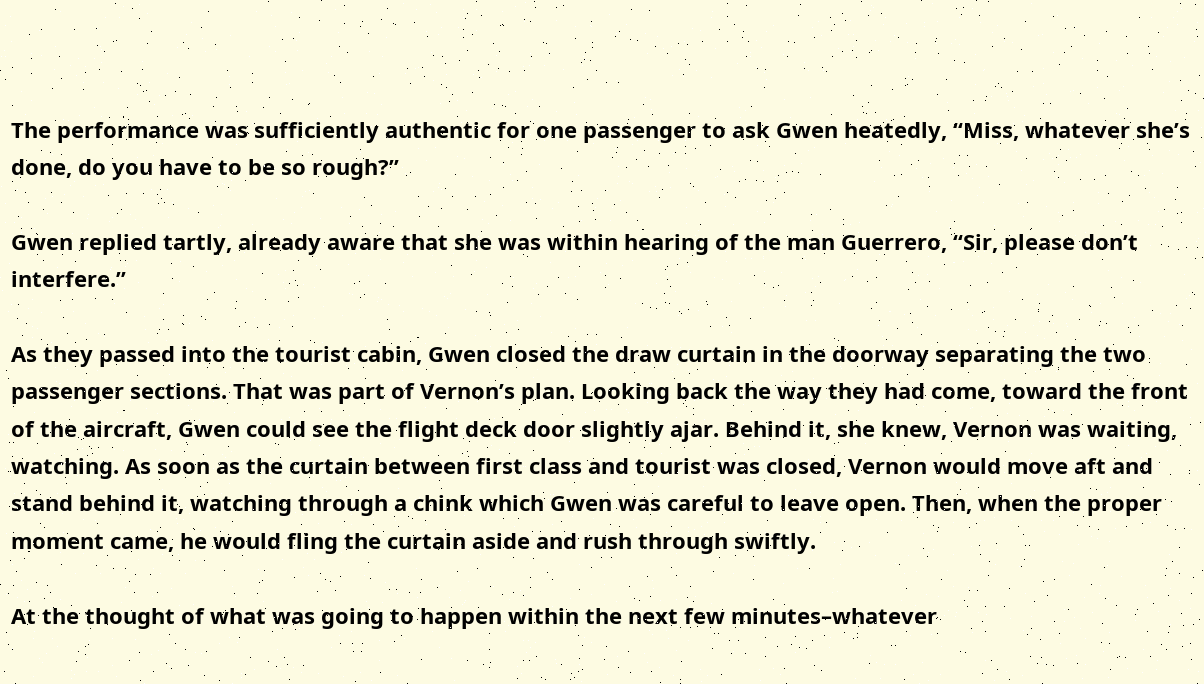The performance was sufficiently authentic for one passenger to ask Gwen heatedly, “Miss, whatever she’s done, do you have to be so rough?”

Gwen replied tartly, already aware that she was within hearing of the man Guerrero, “Sir, please don’t interfere.”

As they passed into the tourist cabin, Gwen closed the draw curtain in the doorway separating the two passenger sections. That was part of Vernon’s plan. Looking back the way they had come, toward the front of the aircraft, Gwen could see the flight deck door slightly ajar. Behind it, she knew, Vernon was waiting, watching. As soon as the curtain between first class and tourist was closed, Vernon would move aft and stand behind it, watching through a chink which Gwen was careful to leave open. Then, when the proper moment came, he would fling the curtain aside and rush through swiftly.

At the thought of what was going to happen within the next few minutes–whatever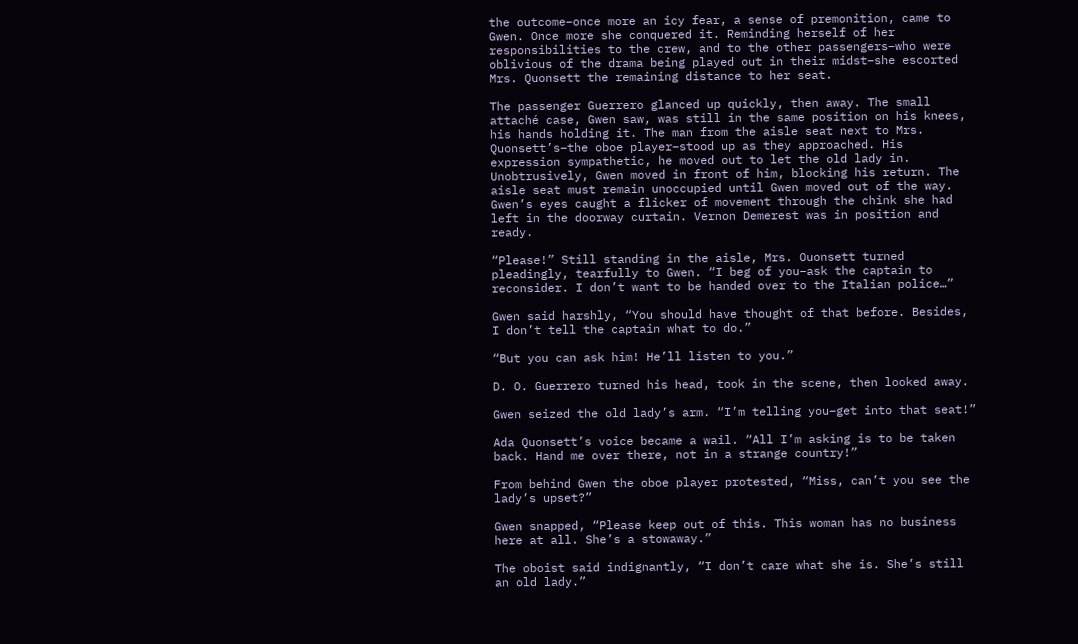the outcome–once more an icy fear, a sense of premonition, came to Gwen. Once more she conquered it. Reminding herself of her responsibilities to the crew, and to the other passengers–who were oblivious of the drama being played out in their midst–she escorted Mrs. Quonsett the remaining distance to her seat.

The passenger Guerrero glanced up quickly, then away. The small attaché case, Gwen saw, was still in the same position on his knees, his hands holding it. The man from the aisle seat next to Mrs. Quonsett’s–the oboe player–stood up as they approached. His expression sympathetic, he moved out to let the old lady in. Unobtrusively, Gwen moved in front of him, blocking his return. The aisle seat must remain unoccupied until Gwen moved out of the way. Gwen’s eyes caught a flicker of movement through the chink she had left in the doorway curtain. Vernon Demerest was in position and ready.

“Please!” Still standing in the aisle, Mrs. Ouonsett turned pleadingly, tearfully to Gwen. “I beg of you–ask the captain to reconsider. I don’t want to be handed over to the Italian police…”

Gwen said harshly, “You should have thought of that before. Besides, I don’t tell the captain what to do.”

“But you can ask him! He’ll listen to you.”

D. O. Guerrero turned his head, took in the scene, then looked away.

Gwen seized the old lady’s arm. “I’m telling you–get into that seat!”

Ada Quonsett’s voice became a wail. “All I’m asking is to be taken back. Hand me over there, not in a strange country!”

From behind Gwen the oboe player protested, “Miss, can’t you see the lady’s upset?”

Gwen snapped, “Please keep out of this. This woman has no business here at all. She’s a stowaway.”

The oboist said indignantly, “I don’t care what she is. She’s still an old lady.”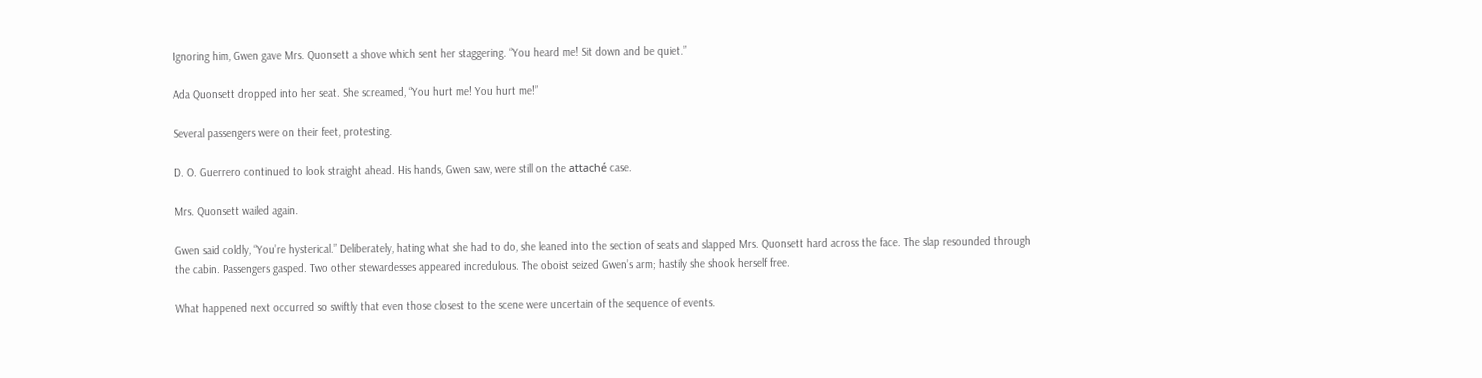Ignoring him, Gwen gave Mrs. Quonsett a shove which sent her staggering. “You heard me! Sit down and be quiet.”

Ada Quonsett dropped into her seat. She screamed, “You hurt me! You hurt me!”

Several passengers were on their feet, protesting.

D. O. Guerrero continued to look straight ahead. His hands, Gwen saw, were still on the attaché case.

Mrs. Quonsett wailed again.

Gwen said coldly, “You’re hysterical.” Deliberately, hating what she had to do, she leaned into the section of seats and slapped Mrs. Quonsett hard across the face. The slap resounded through the cabin. Passengers gasped. Two other stewardesses appeared incredulous. The oboist seized Gwen’s arm; hastily she shook herself free.

What happened next occurred so swiftly that even those closest to the scene were uncertain of the sequence of events.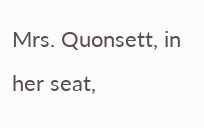Mrs. Quonsett, in her seat,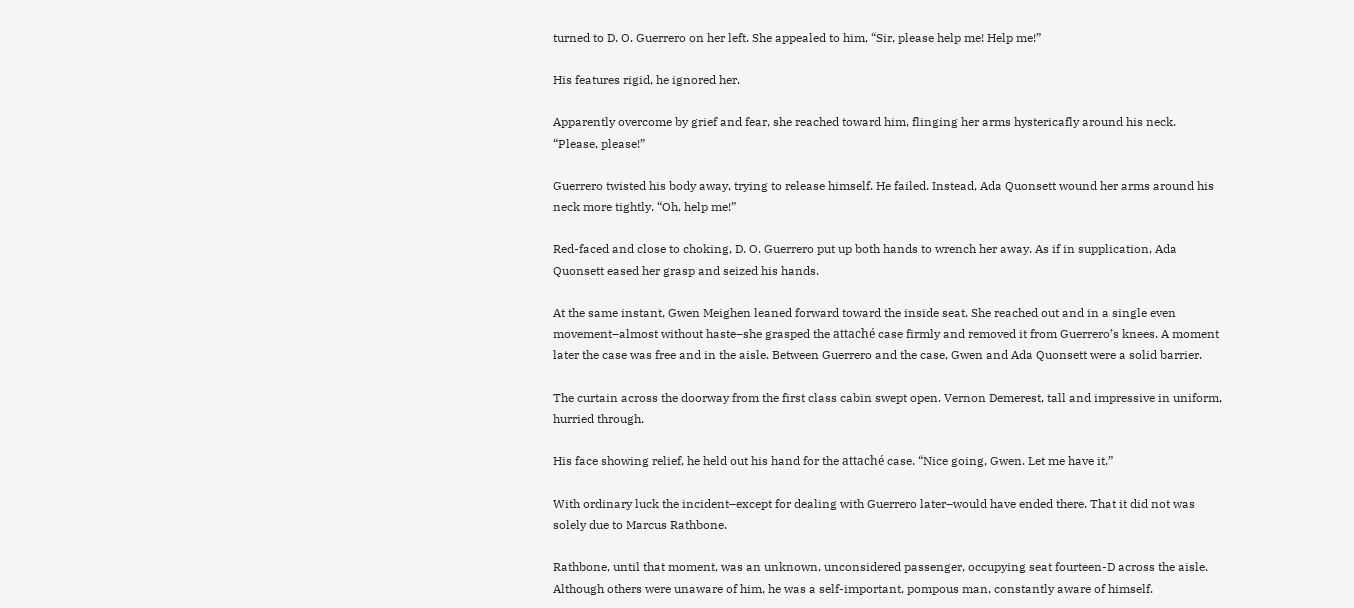turned to D. O. Guerrero on her left. She appealed to him, “Sir, please help me! Help me!”

His features rigid, he ignored her.

Apparently overcome by grief and fear, she reached toward him, flinging her arms hystericafly around his neck. “Please, please!”

Guerrero twisted his body away, trying to release himself. He failed. Instead, Ada Quonsett wound her arms around his neck more tightly. “Oh, help me!”

Red-faced and close to choking, D. O. Guerrero put up both hands to wrench her away. As if in supplication, Ada Quonsett eased her grasp and seized his hands.

At the same instant, Gwen Meighen leaned forward toward the inside seat. She reached out and in a single even movement–almost without haste–she grasped the attaché case firmly and removed it from Guerrero’s knees. A moment later the case was free and in the aisle. Between Guerrero and the case, Gwen and Ada Quonsett were a solid barrier.

The curtain across the doorway from the first class cabin swept open. Vernon Demerest, tall and impressive in uniform, hurried through.

His face showing relief, he held out his hand for the attaché case. “Nice going, Gwen. Let me have it.”

With ordinary luck the incident–except for dealing with Guerrero later–would have ended there. That it did not was solely due to Marcus Rathbone.

Rathbone, until that moment, was an unknown, unconsidered passenger, occupying seat fourteen-D across the aisle. Although others were unaware of him, he was a self-important, pompous man, constantly aware of himself.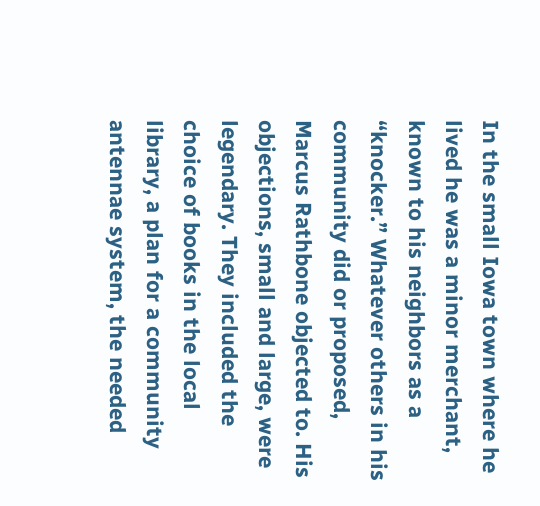In the small Iowa town where he lived he was a minor merchant, known to his neighbors as a “knocker.” Whatever others in his community did or proposed, Marcus Rathbone objected to. His objections, small and large, were legendary. They included the choice of books in the local library, a plan for a community antennae system, the needed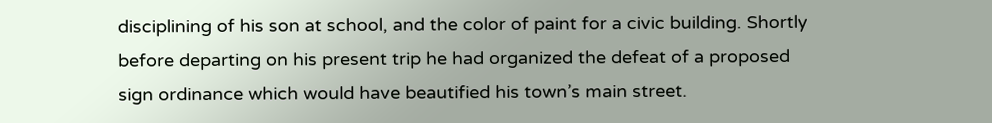disciplining of his son at school, and the color of paint for a civic building. Shortly before departing on his present trip he had organized the defeat of a proposed sign ordinance which would have beautified his town’s main street.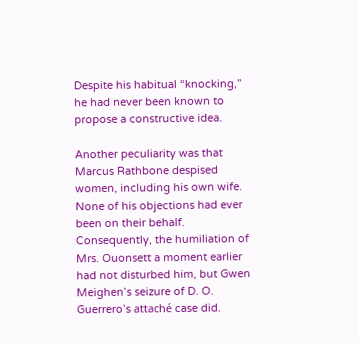Despite his habitual “knocking,” he had never been known to propose a constructive idea.

Another peculiarity was that Marcus Rathbone despised women, including his own wife. None of his objections had ever been on their behalf. Consequently, the humiliation of Mrs. Ouonsett a moment earlier had not disturbed him, but Gwen Meighen’s seizure of D. O. Guerrero’s attaché case did.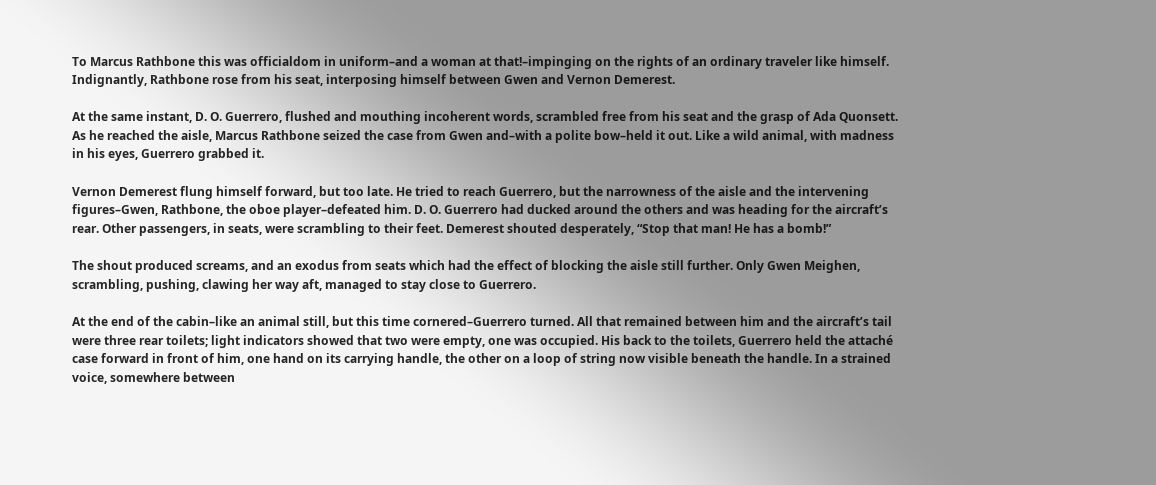To Marcus Rathbone this was officialdom in uniform–and a woman at that!–impinging on the rights of an ordinary traveler like himself. Indignantly, Rathbone rose from his seat, interposing himself between Gwen and Vernon Demerest.

At the same instant, D. O. Guerrero, flushed and mouthing incoherent words, scrambled free from his seat and the grasp of Ada Quonsett. As he reached the aisle, Marcus Rathbone seized the case from Gwen and–with a polite bow–held it out. Like a wild animal, with madness in his eyes, Guerrero grabbed it.

Vernon Demerest flung himself forward, but too late. He tried to reach Guerrero, but the narrowness of the aisle and the intervening figures–Gwen, Rathbone, the oboe player–defeated him. D. O. Guerrero had ducked around the others and was heading for the aircraft’s rear. Other passengers, in seats, were scrambling to their feet. Demerest shouted desperately, “Stop that man! He has a bomb!”

The shout produced screams, and an exodus from seats which had the effect of blocking the aisle still further. Only Gwen Meighen, scrambling, pushing, clawing her way aft, managed to stay close to Guerrero.

At the end of the cabin–like an animal still, but this time cornered–Guerrero turned. All that remained between him and the aircraft’s tail were three rear toilets; light indicators showed that two were empty, one was occupied. His back to the toilets, Guerrero held the attaché case forward in front of him, one hand on its carrying handle, the other on a loop of string now visible beneath the handle. In a strained voice, somewhere between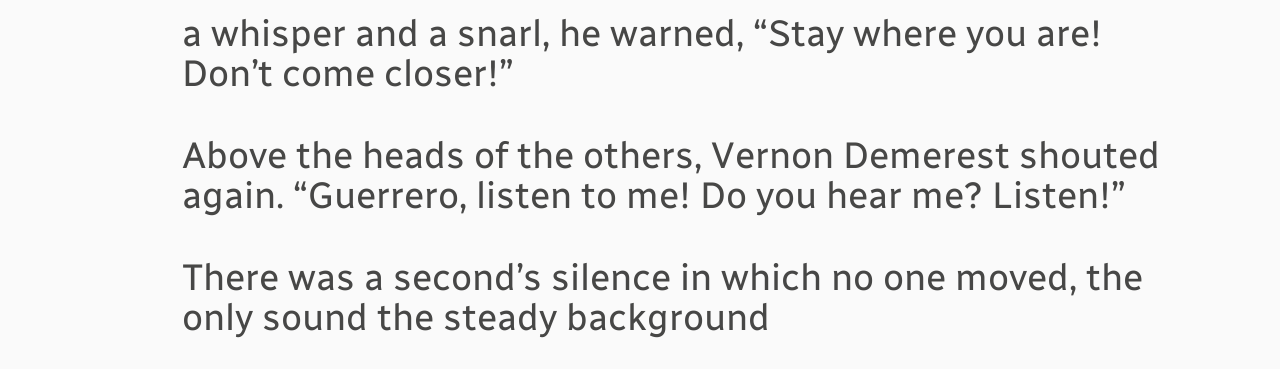a whisper and a snarl, he warned, “Stay where you are! Don’t come closer!”

Above the heads of the others, Vernon Demerest shouted again. “Guerrero, listen to me! Do you hear me? Listen!”

There was a second’s silence in which no one moved, the only sound the steady background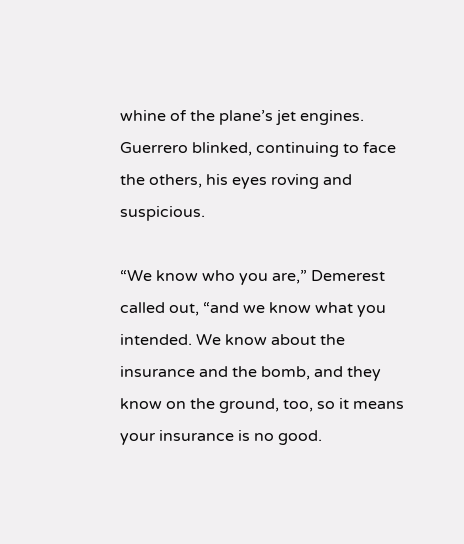whine of the plane’s jet engines. Guerrero blinked, continuing to face the others, his eyes roving and suspicious.

“We know who you are,” Demerest called out, “and we know what you intended. We know about the insurance and the bomb, and they know on the ground, too, so it means your insurance is no good.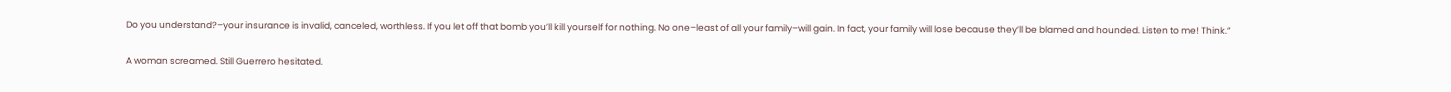Do you understand?–your insurance is invalid, canceled, worthless. If you let off that bomb you’ll kill yourself for nothing. No one–least of all your family–will gain. In fact, your family will lose because they’ll be blamed and hounded. Listen to me! Think.”

A woman screamed. Still Guerrero hesitated.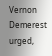Vernon Demerest urged,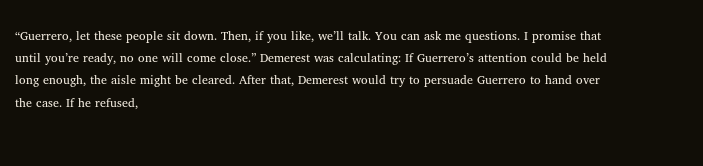“Guerrero, let these people sit down. Then, if you like, we’ll talk. You can ask me questions. I promise that until you’re ready, no one will come close.” Demerest was calculating: If Guerrero’s attention could be held long enough, the aisle might be cleared. After that, Demerest would try to persuade Guerrero to hand over the case. If he refused,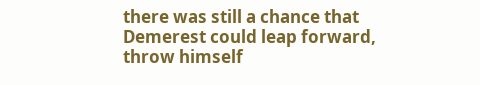there was still a chance that Demerest could leap forward, throw himself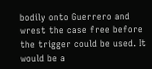bodily onto Guerrero and wrest the case free before the trigger could be used. It would be a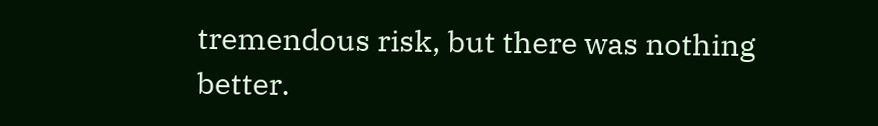tremendous risk, but there was nothing better.